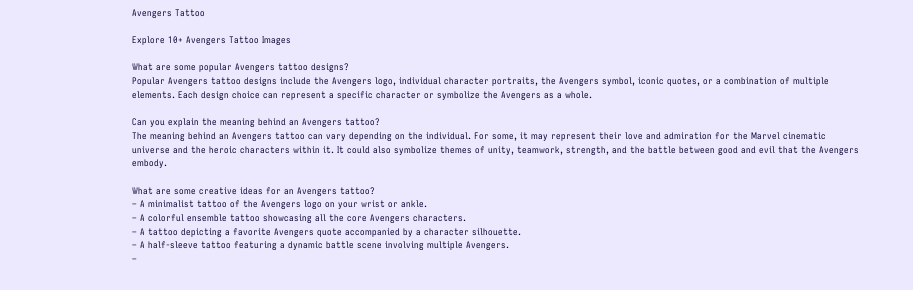Avengers Tattoo

Explore 10+ Avengers Tattoo Images

What are some popular Avengers tattoo designs?
Popular Avengers tattoo designs include the Avengers logo, individual character portraits, the Avengers symbol, iconic quotes, or a combination of multiple elements. Each design choice can represent a specific character or symbolize the Avengers as a whole.

Can you explain the meaning behind an Avengers tattoo?
The meaning behind an Avengers tattoo can vary depending on the individual. For some, it may represent their love and admiration for the Marvel cinematic universe and the heroic characters within it. It could also symbolize themes of unity, teamwork, strength, and the battle between good and evil that the Avengers embody.

What are some creative ideas for an Avengers tattoo?
– A minimalist tattoo of the Avengers logo on your wrist or ankle.
– A colorful ensemble tattoo showcasing all the core Avengers characters.
– A tattoo depicting a favorite Avengers quote accompanied by a character silhouette.
– A half-sleeve tattoo featuring a dynamic battle scene involving multiple Avengers.
–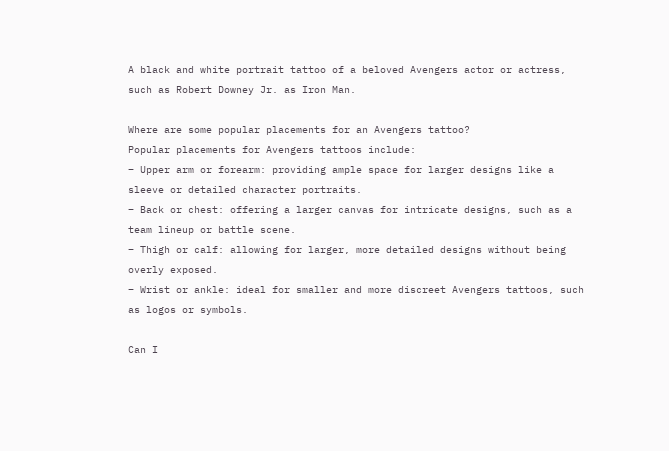A black and white portrait tattoo of a beloved Avengers actor or actress, such as Robert Downey Jr. as Iron Man.

Where are some popular placements for an Avengers tattoo?
Popular placements for Avengers tattoos include:
– Upper arm or forearm: providing ample space for larger designs like a sleeve or detailed character portraits.
– Back or chest: offering a larger canvas for intricate designs, such as a team lineup or battle scene.
– Thigh or calf: allowing for larger, more detailed designs without being overly exposed.
– Wrist or ankle: ideal for smaller and more discreet Avengers tattoos, such as logos or symbols.

Can I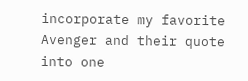incorporate my favorite Avenger and their quote into one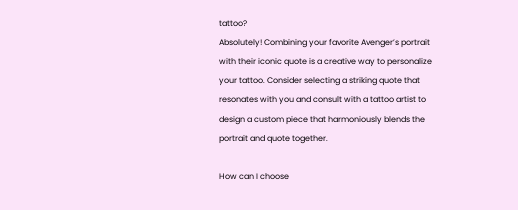tattoo?
Absolutely! Combining your favorite Avenger’s portrait with their iconic quote is a creative way to personalize your tattoo. Consider selecting a striking quote that resonates with you and consult with a tattoo artist to design a custom piece that harmoniously blends the portrait and quote together.

How can I choose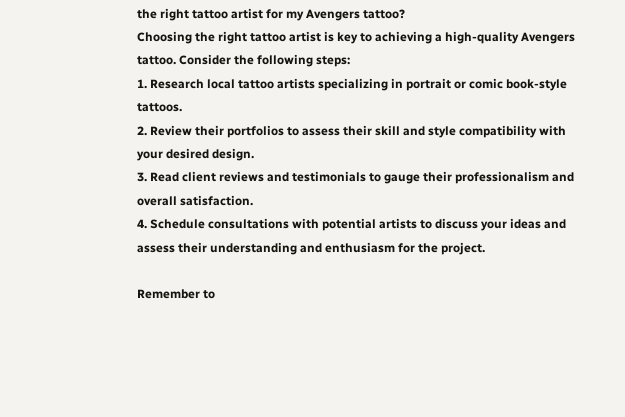the right tattoo artist for my Avengers tattoo?
Choosing the right tattoo artist is key to achieving a high-quality Avengers tattoo. Consider the following steps:
1. Research local tattoo artists specializing in portrait or comic book-style tattoos.
2. Review their portfolios to assess their skill and style compatibility with your desired design.
3. Read client reviews and testimonials to gauge their professionalism and overall satisfaction.
4. Schedule consultations with potential artists to discuss your ideas and assess their understanding and enthusiasm for the project.

Remember to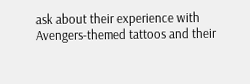ask about their experience with Avengers-themed tattoos and their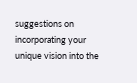suggestions on incorporating your unique vision into the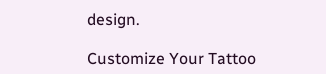design.

Customize Your Tattoo